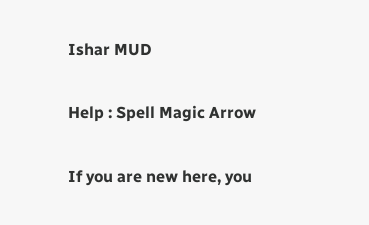Ishar MUD

Help : Spell Magic Arrow

If you are new here, you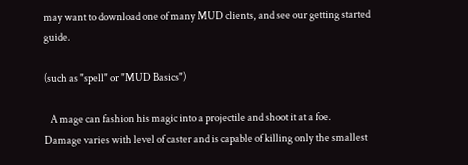may want to download one of many MUD clients, and see our getting started guide.

(such as "spell" or "MUD Basics")

   A mage can fashion his magic into a projectile and shoot it at a foe.
Damage varies with level of caster and is capable of killing only the smallest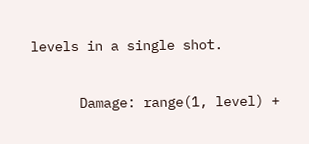levels in a single shot.

      Damage: range(1, level) +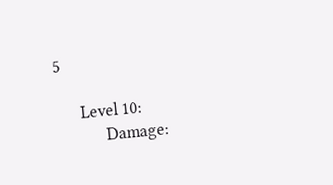5

      Level 10:
            Damage: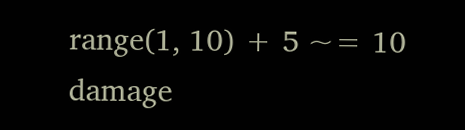range(1, 10) + 5 ~= 10 damage